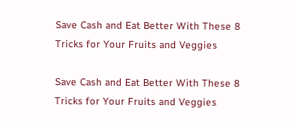Save Cash and Eat Better With These 8 Tricks for Your Fruits and Veggies

Save Cash and Eat Better With These 8 Tricks for Your Fruits and Veggies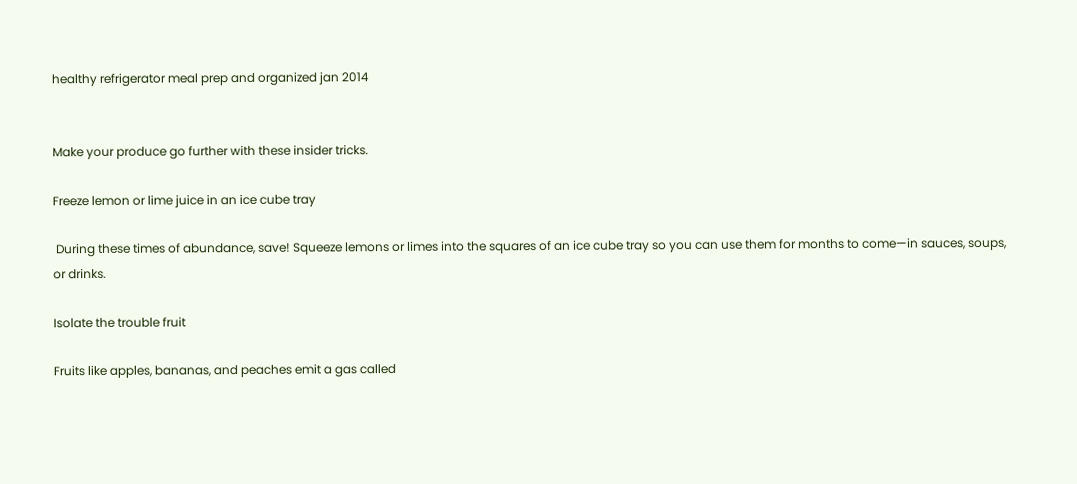healthy refrigerator meal prep and organized jan 2014


Make your produce go further with these insider tricks.

Freeze lemon or lime juice in an ice cube tray

 During these times of abundance, save! Squeeze lemons or limes into the squares of an ice cube tray so you can use them for months to come—in sauces, soups, or drinks.

Isolate the trouble fruit

Fruits like apples, bananas, and peaches emit a gas called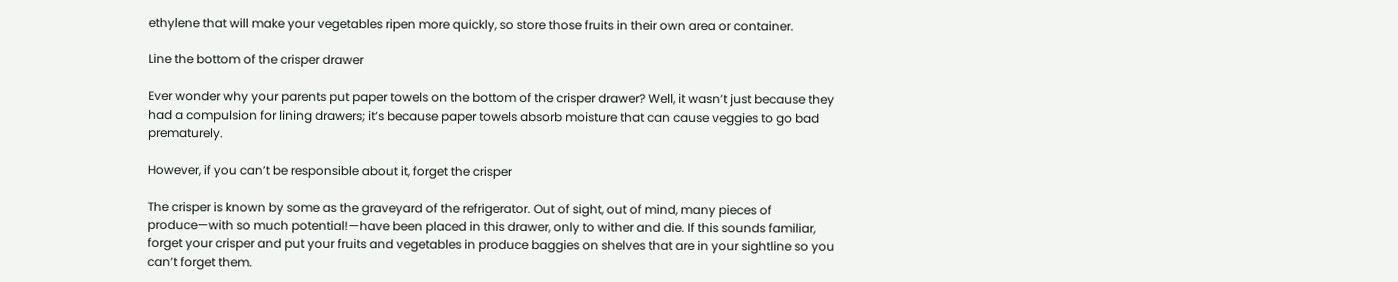ethylene that will make your vegetables ripen more quickly, so store those fruits in their own area or container.

Line the bottom of the crisper drawer

Ever wonder why your parents put paper towels on the bottom of the crisper drawer? Well, it wasn’t just because they had a compulsion for lining drawers; it’s because paper towels absorb moisture that can cause veggies to go bad prematurely.

However, if you can’t be responsible about it, forget the crisper

The crisper is known by some as the graveyard of the refrigerator. Out of sight, out of mind, many pieces of produce—with so much potential!—have been placed in this drawer, only to wither and die. If this sounds familiar, forget your crisper and put your fruits and vegetables in produce baggies on shelves that are in your sightline so you can’t forget them.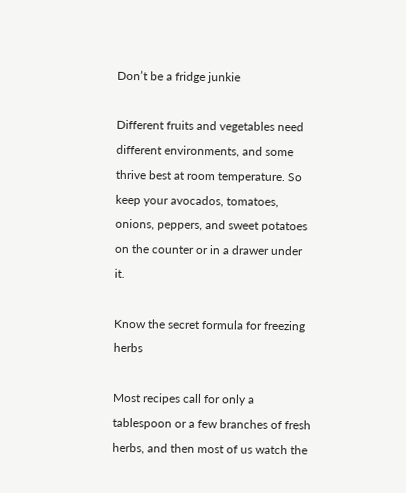Don’t be a fridge junkie

Different fruits and vegetables need different environments, and some thrive best at room temperature. So keep your avocados, tomatoes, onions, peppers, and sweet potatoes on the counter or in a drawer under it.

Know the secret formula for freezing herbs

Most recipes call for only a tablespoon or a few branches of fresh herbs, and then most of us watch the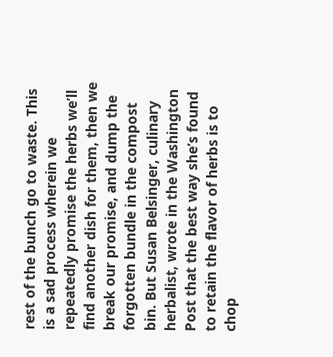rest of the bunch go to waste. This is a sad process wherein we repeatedly promise the herbs we’ll find another dish for them, then we break our promise, and dump the forgotten bundle in the compost bin. But Susan Belsinger, culinary herbalist, wrote in the Washington Post that the best way she’s found to retain the flavor of herbs is to chop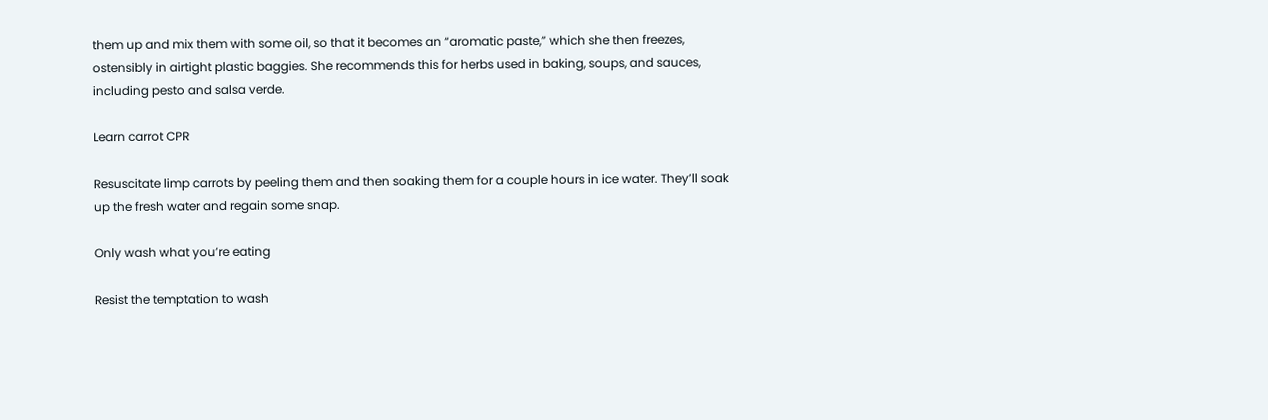them up and mix them with some oil, so that it becomes an “aromatic paste,” which she then freezes, ostensibly in airtight plastic baggies. She recommends this for herbs used in baking, soups, and sauces, including pesto and salsa verde.

Learn carrot CPR

Resuscitate limp carrots by peeling them and then soaking them for a couple hours in ice water. They’ll soak up the fresh water and regain some snap.

Only wash what you’re eating

Resist the temptation to wash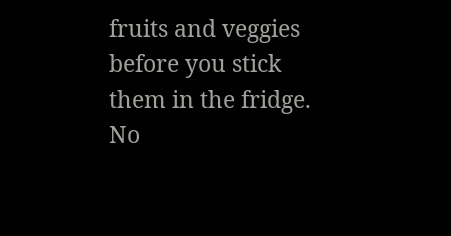fruits and veggies before you stick them in the fridge. No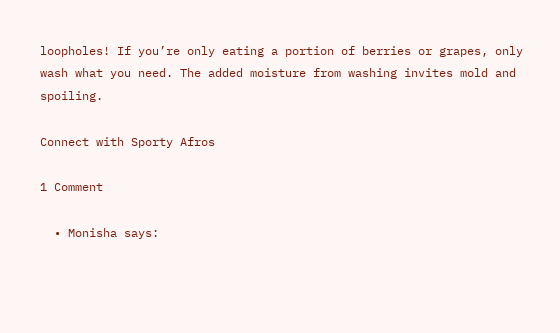loopholes! If you’re only eating a portion of berries or grapes, only wash what you need. The added moisture from washing invites mold and spoiling.

Connect with Sporty Afros

1 Comment

  • Monisha says: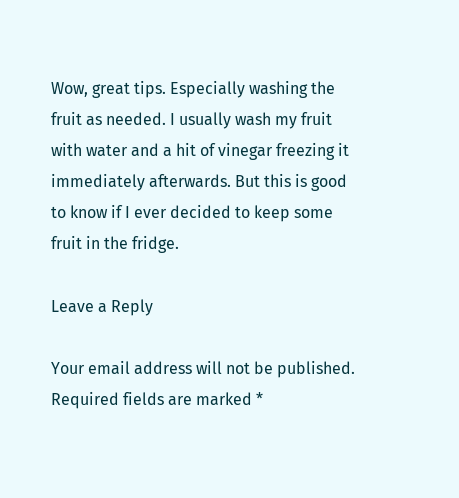Wow, great tips. Especially washing the fruit as needed. I usually wash my fruit with water and a hit of vinegar freezing it immediately afterwards. But this is good to know if I ever decided to keep some fruit in the fridge.

Leave a Reply

Your email address will not be published. Required fields are marked *